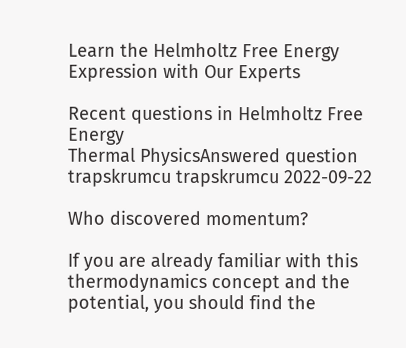Learn the Helmholtz Free Energy Expression with Our Experts

Recent questions in Helmholtz Free Energy
Thermal PhysicsAnswered question
trapskrumcu trapskrumcu 2022-09-22

Who discovered momentum?

If you are already familiar with this thermodynamics concept and the potential, you should find the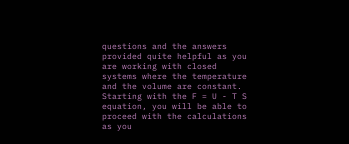questions and the answers provided quite helpful as you are working with closed systems where the temperature and the volume are constant. Starting with the F = U - T S equation, you will be able to proceed with the calculations as you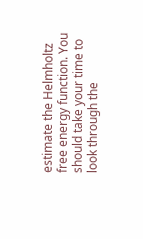estimate the Helmholtz free energy function. You should take your time to look through the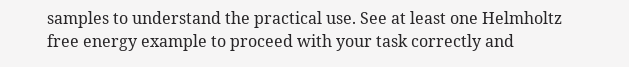samples to understand the practical use. See at least one Helmholtz free energy example to proceed with your task correctly and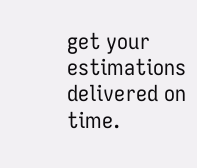get your estimations delivered on time.